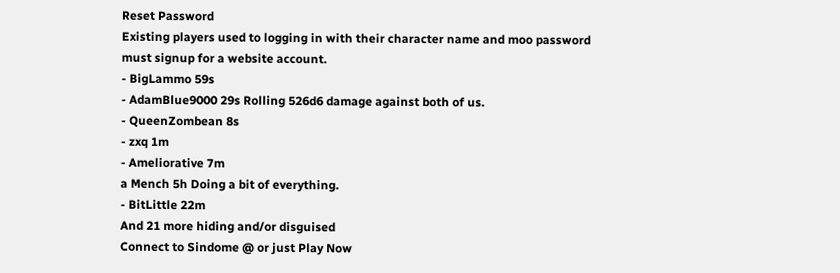Reset Password
Existing players used to logging in with their character name and moo password must signup for a website account.
- BigLammo 59s
- AdamBlue9000 29s Rolling 526d6 damage against both of us.
- QueenZombean 8s
- zxq 1m
- Ameliorative 7m
a Mench 5h Doing a bit of everything.
- BitLittle 22m
And 21 more hiding and/or disguised
Connect to Sindome @ or just Play Now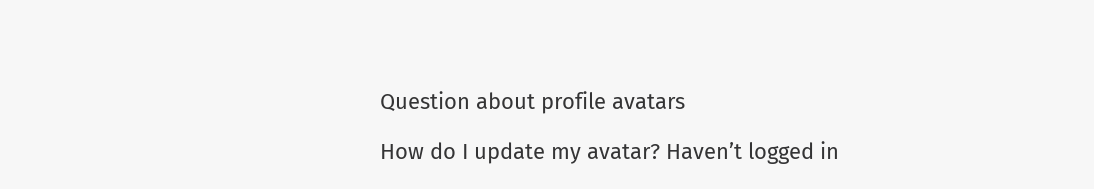Question about profile avatars

How do I update my avatar? Haven’t logged in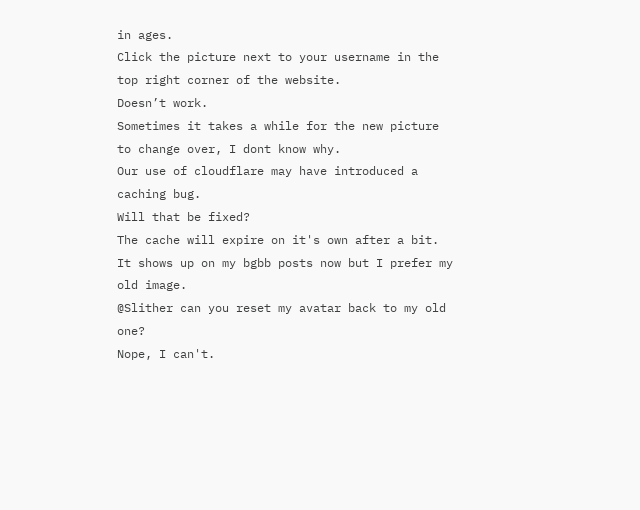in ages.
Click the picture next to your username in the top right corner of the website.
Doesn’t work.
Sometimes it takes a while for the new picture to change over, I dont know why.
Our use of cloudflare may have introduced a caching bug.
Will that be fixed?
The cache will expire on it's own after a bit.
It shows up on my bgbb posts now but I prefer my old image.
@Slither can you reset my avatar back to my old one?
Nope, I can't.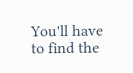You'll have to find the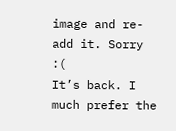image and re-add it. Sorry :(
It’s back. I much prefer the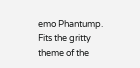emo Phantump. Fits the gritty theme of the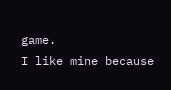game.
I like mine because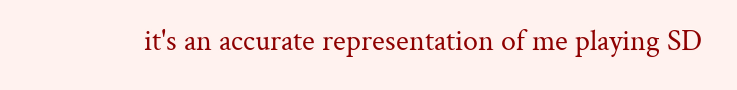it's an accurate representation of me playing SD